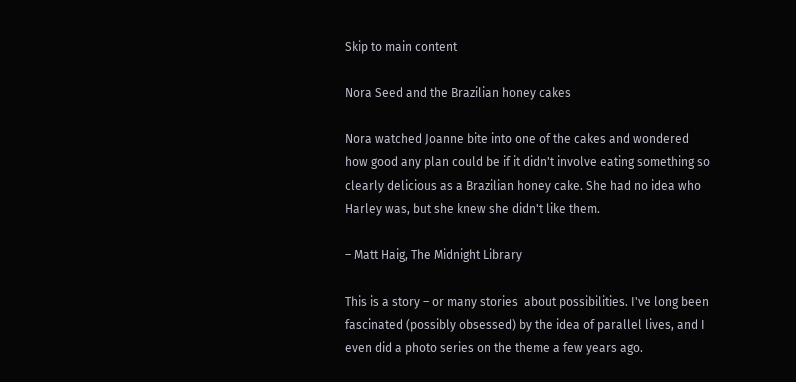Skip to main content

Nora Seed and the Brazilian honey cakes

Nora watched Joanne bite into one of the cakes and wondered how good any plan could be if it didn't involve eating something so clearly delicious as a Brazilian honey cake. She had no idea who Harley was, but she knew she didn't like them.

– Matt Haig, The Midnight Library

This is a story – or many stories  about possibilities. I've long been fascinated (possibly obsessed) by the idea of parallel lives, and I even did a photo series on the theme a few years ago.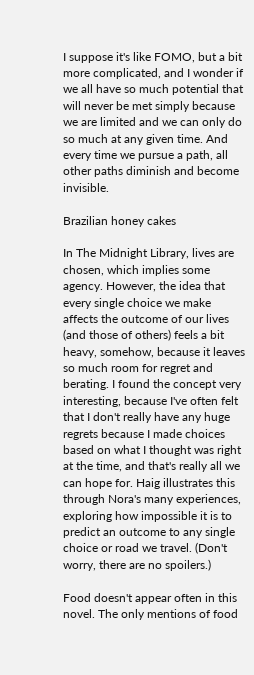I suppose it's like FOMO, but a bit more complicated, and I wonder if we all have so much potential that will never be met simply because we are limited and we can only do so much at any given time. And every time we pursue a path, all other paths diminish and become invisible.

Brazilian honey cakes

In The Midnight Library, lives are chosen, which implies some agency. However, the idea that every single choice we make affects the outcome of our lives (and those of others) feels a bit heavy, somehow, because it leaves so much room for regret and berating. I found the concept very interesting, because I've often felt that I don't really have any huge regrets because I made choices based on what I thought was right at the time, and that's really all we can hope for. Haig illustrates this through Nora's many experiences, exploring how impossible it is to predict an outcome to any single choice or road we travel. (Don't worry, there are no spoilers.)

Food doesn't appear often in this novel. The only mentions of food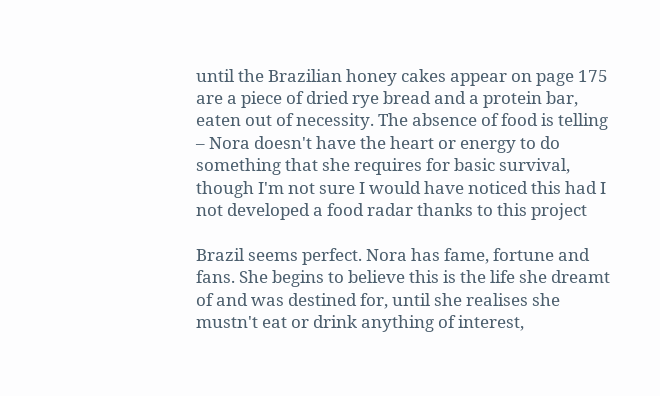until the Brazilian honey cakes appear on page 175 are a piece of dried rye bread and a protein bar, eaten out of necessity. The absence of food is telling – Nora doesn't have the heart or energy to do something that she requires for basic survival, though I'm not sure I would have noticed this had I not developed a food radar thanks to this project

Brazil seems perfect. Nora has fame, fortune and fans. She begins to believe this is the life she dreamt of and was destined for, until she realises she mustn't eat or drink anything of interest,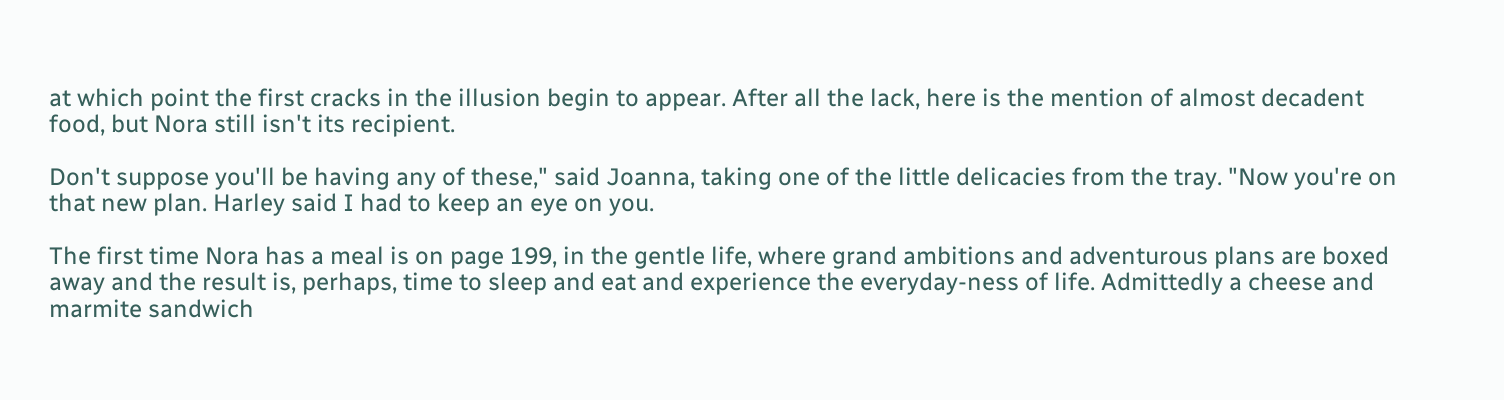at which point the first cracks in the illusion begin to appear. After all the lack, here is the mention of almost decadent food, but Nora still isn't its recipient.

Don't suppose you'll be having any of these," said Joanna, taking one of the little delicacies from the tray. "Now you're on that new plan. Harley said I had to keep an eye on you.

The first time Nora has a meal is on page 199, in the gentle life, where grand ambitions and adventurous plans are boxed away and the result is, perhaps, time to sleep and eat and experience the everyday-ness of life. Admittedly a cheese and marmite sandwich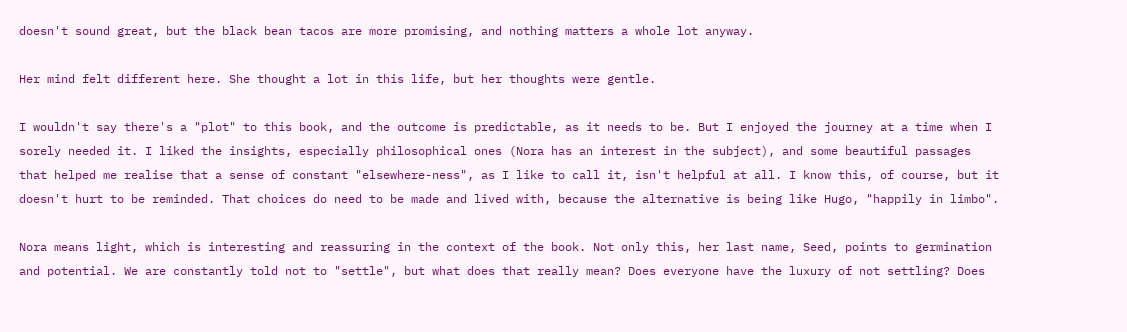doesn't sound great, but the black bean tacos are more promising, and nothing matters a whole lot anyway.

Her mind felt different here. She thought a lot in this life, but her thoughts were gentle.

I wouldn't say there's a "plot" to this book, and the outcome is predictable, as it needs to be. But I enjoyed the journey at a time when I sorely needed it. I liked the insights, especially philosophical ones (Nora has an interest in the subject), and some beautiful passages that helped me realise that a sense of constant "elsewhere-ness", as I like to call it, isn't helpful at all. I know this, of course, but it doesn't hurt to be reminded. That choices do need to be made and lived with, because the alternative is being like Hugo, "happily in limbo".

Nora means light, which is interesting and reassuring in the context of the book. Not only this, her last name, Seed, points to germination and potential. We are constantly told not to "settle", but what does that really mean? Does everyone have the luxury of not settling? Does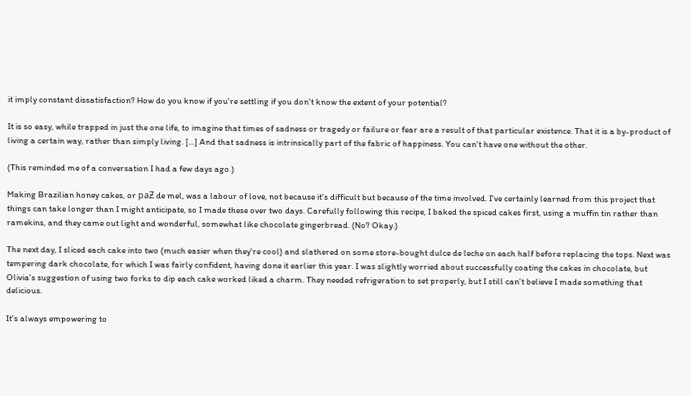it imply constant dissatisfaction? How do you know if you're settling if you don't know the extent of your potential?

It is so easy, while trapped in just the one life, to imagine that times of sadness or tragedy or failure or fear are a result of that particular existence. That it is a by-product of living a certain way, rather than simply living. [...] And that sadness is intrinsically part of the fabric of happiness. You can't have one without the other.

(This reminded me of a conversation I had a few days ago.)

Making Brazilian honey cakes, or paƵ de mel, was a labour of love, not because it's difficult but because of the time involved. I've certainly learned from this project that things can take longer than I might anticipate, so I made these over two days. Carefully following this recipe, I baked the spiced cakes first, using a muffin tin rather than ramekins, and they came out light and wonderful, somewhat like chocolate gingerbread. (No? Okay.)

The next day, I sliced each cake into two (much easier when they're cool) and slathered on some store-bought dulce de leche on each half before replacing the tops. Next was tempering dark chocolate, for which I was fairly confident, having done it earlier this year. I was slightly worried about successfully coating the cakes in chocolate, but Olivia's suggestion of using two forks to dip each cake worked liked a charm. They needed refrigeration to set properly, but I still can't believe I made something that delicious.

It's always empowering to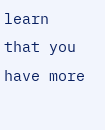learn that you have more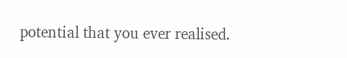potential that you ever realised.